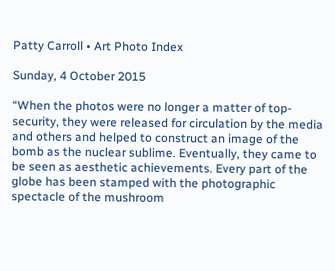Patty Carroll • Art Photo Index

Sunday, 4 October 2015

“When the photos were no longer a matter of top-security, they were released for circulation by the media and others and helped to construct an image of the bomb as the nuclear sublime. Eventually, they came to be seen as aesthetic achievements. Every part of the globe has been stamped with the photographic spectacle of the mushroom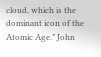cloud, which is the dominant icon of the Atomic Age.” John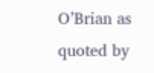O’Brian as quoted by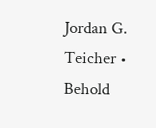Jordan G. Teicher • Behold